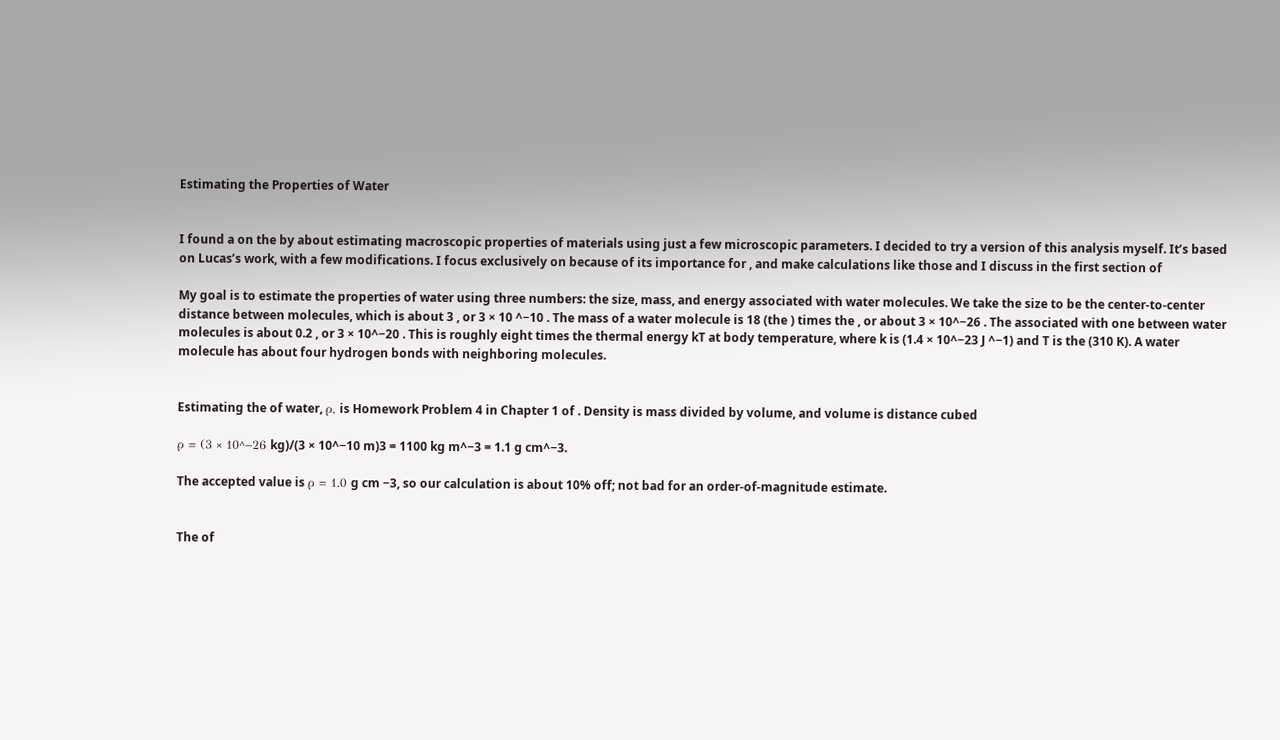Estimating the Properties of Water


I found a on the by about estimating macroscopic properties of materials using just a few microscopic parameters. I decided to try a version of this analysis myself. It’s based on Lucas’s work, with a few modifications. I focus exclusively on because of its importance for , and make calculations like those and I discuss in the first section of

My goal is to estimate the properties of water using three numbers: the size, mass, and energy associated with water molecules. We take the size to be the center-to-center distance between molecules, which is about 3 , or 3 × 10 ^−10 . The mass of a water molecule is 18 (the ) times the , or about 3 × 10^−26 . The associated with one between water molecules is about 0.2 , or 3 × 10^−20 . This is roughly eight times the thermal energy kT at body temperature, where k is (1.4 × 10^−23 J ^−1) and T is the (310 K). A water molecule has about four hydrogen bonds with neighboring molecules.


Estimating the of water, ρ, is Homework Problem 4 in Chapter 1 of . Density is mass divided by volume, and volume is distance cubed

ρ = (3 × 10^−26 kg)/(3 × 10^−10 m)3 = 1100 kg m^−3 = 1.1 g cm^−3.

The accepted value is ρ = 1.0 g cm −3, so our calculation is about 10% off; not bad for an order-of-magnitude estimate.


The of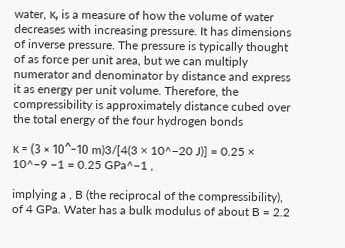water, κ, is a measure of how the volume of water decreases with increasing pressure. It has dimensions of inverse pressure. The pressure is typically thought of as force per unit area, but we can multiply numerator and denominator by distance and express it as energy per unit volume. Therefore, the compressibility is approximately distance cubed over the total energy of the four hydrogen bonds

κ = (3 × 10^−10 m)3/[4(3 × 10^−20 J)] = 0.25 × 10^−9 −1 = 0.25 GPa^−1 ,

implying a , B (the reciprocal of the compressibility), of 4 GPa. Water has a bulk modulus of about B = 2.2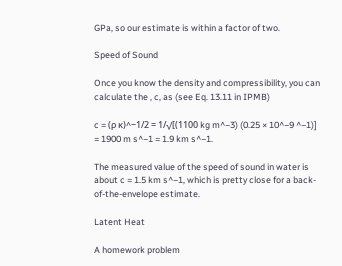GPa, so our estimate is within a factor of two.

Speed of Sound

Once you know the density and compressibility, you can calculate the , c, as (see Eq. 13.11 in IPMB)

c = (ρ κ)^−1/2 = 1/√[(1100 kg m^−3) (0.25 × 10^−9 ^−1)] = 1900 m s^−1 = 1.9 km s^−1.

The measured value of the speed of sound in water is about c = 1.5 km s^−1, which is pretty close for a back-of-the-envelope estimate.

Latent Heat

A homework problem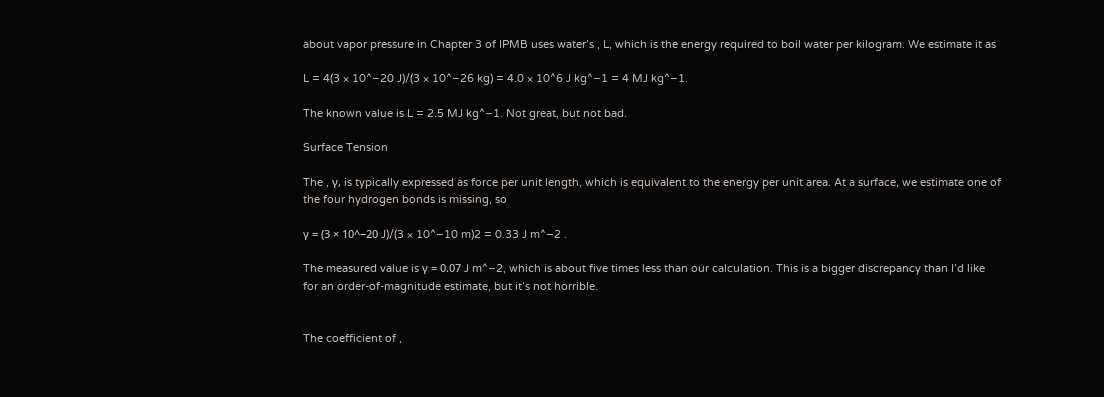about vapor pressure in Chapter 3 of IPMB uses water’s , L, which is the energy required to boil water per kilogram. We estimate it as

L = 4(3 × 10^−20 J)/(3 × 10^−26 kg) = 4.0 × 10^6 J kg^−1 = 4 MJ kg^−1.

The known value is L = 2.5 MJ kg^−1. Not great, but not bad.

Surface Tension

The , γ, is typically expressed as force per unit length, which is equivalent to the energy per unit area. At a surface, we estimate one of the four hydrogen bonds is missing, so

γ = (3 × 10^−20 J)/(3 × 10^−10 m)2 = 0.33 J m^−2 .

The measured value is γ = 0.07 J m^−2, which is about five times less than our calculation. This is a bigger discrepancy than I’d like for an order-of-magnitude estimate, but it’s not horrible.


The coefficient of ,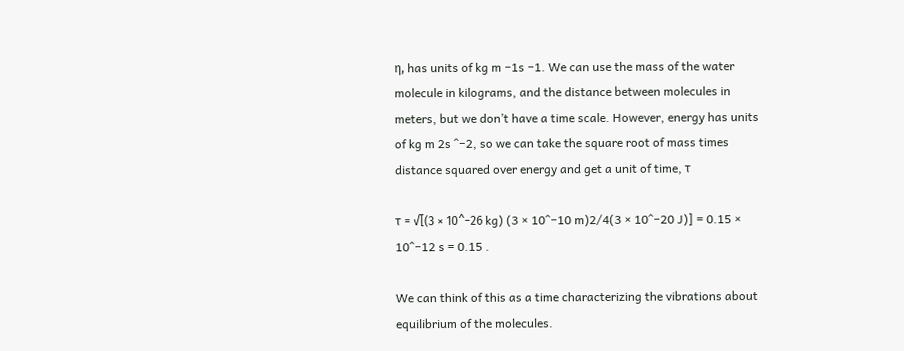η, has units of kg m −1s −1. We can use the mass of the water molecule in kilograms, and the distance between molecules in meters, but we don’t have a time scale. However, energy has units of kg m 2s ^−2, so we can take the square root of mass times distance squared over energy and get a unit of time, τ

τ = √[(3 × 10^−26 kg) (3 × 10^−10 m)2/4(3 × 10^−20 J)] = 0.15 × 10^−12 s = 0.15 .

We can think of this as a time characterizing the vibrations about equilibrium of the molecules.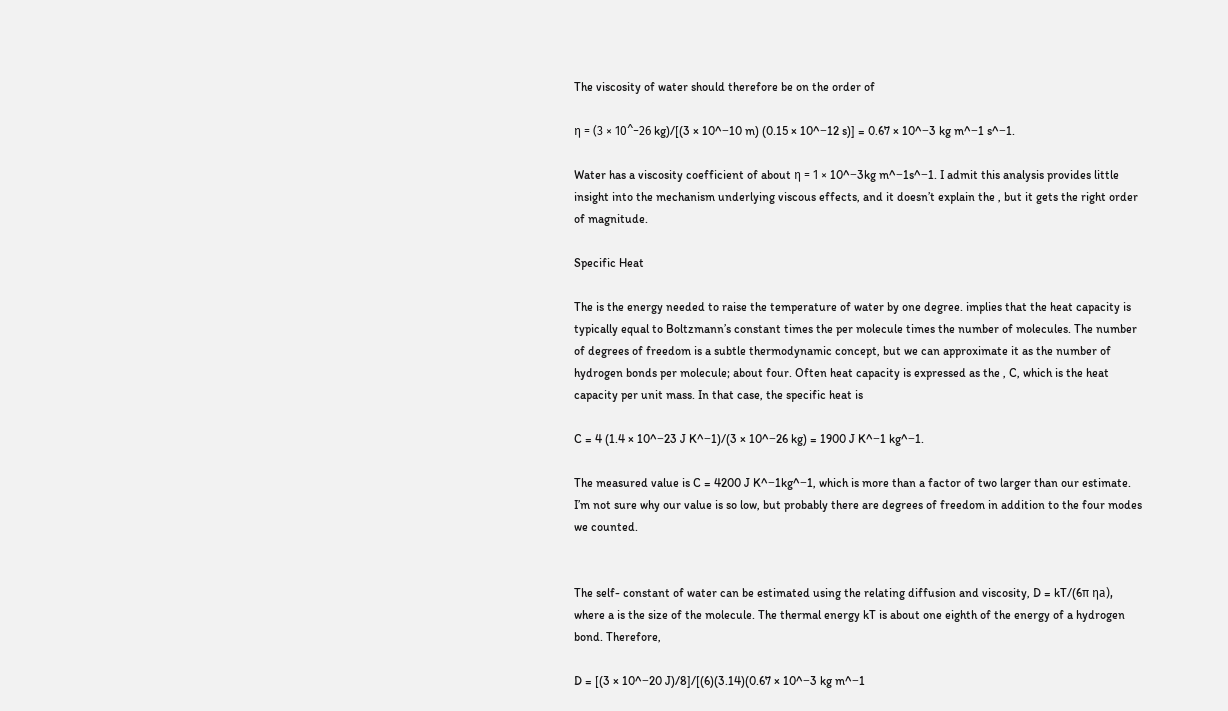The viscosity of water should therefore be on the order of

η = (3 × 10^−26 kg)/[(3 × 10^−10 m) (0.15 × 10^−12 s)] = 0.67 × 10^−3 kg m^−1 s^−1.

Water has a viscosity coefficient of about η = 1 × 10^−3kg m^−1s^−1. I admit this analysis provides little insight into the mechanism underlying viscous effects, and it doesn’t explain the , but it gets the right order of magnitude.

Specific Heat

The is the energy needed to raise the temperature of water by one degree. implies that the heat capacity is typically equal to Boltzmann’s constant times the per molecule times the number of molecules. The number of degrees of freedom is a subtle thermodynamic concept, but we can approximate it as the number of hydrogen bonds per molecule; about four. Often heat capacity is expressed as the , C, which is the heat capacity per unit mass. In that case, the specific heat is

C = 4 (1.4 × 10^−23 J K^−1)/(3 × 10^−26 kg) = 1900 J K^−1 kg^−1.

The measured value is C = 4200 J K^−1kg^−1, which is more than a factor of two larger than our estimate. I’m not sure why our value is so low, but probably there are degrees of freedom in addition to the four modes we counted.


The self- constant of water can be estimated using the relating diffusion and viscosity, D = kT/(6π ηa), where a is the size of the molecule. The thermal energy kT is about one eighth of the energy of a hydrogen bond. Therefore,

D = [(3 × 10^−20 J)/8]/[(6)(3.14)(0.67 × 10^−3 kg m^−1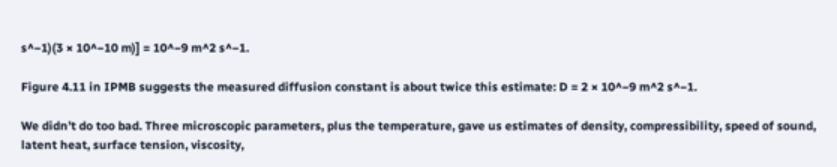s^−1)(3 × 10^−10 m)] = 10^−9 m^2 s^−1.

Figure 4.11 in IPMB suggests the measured diffusion constant is about twice this estimate: D = 2 × 10^−9 m^2 s^−1.

We didn’t do too bad. Three microscopic parameters, plus the temperature, gave us estimates of density, compressibility, speed of sound, latent heat, surface tension, viscosity,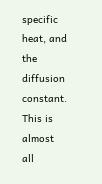specific heat, and the diffusion constant. This is almost all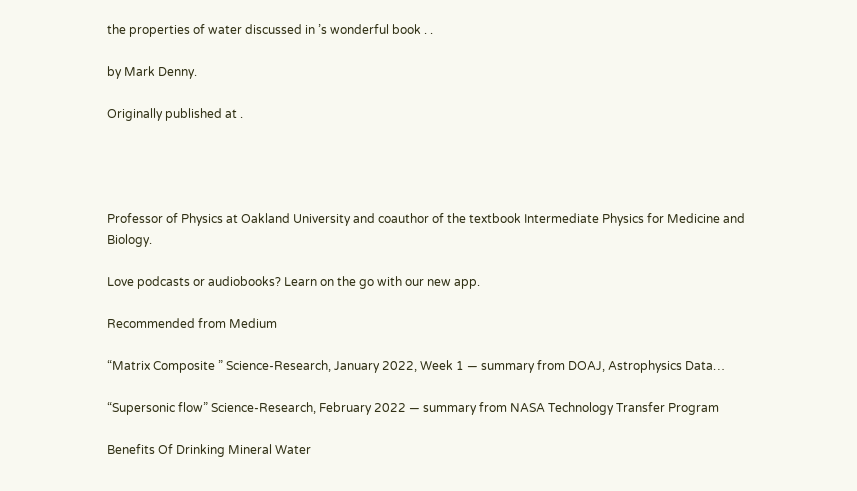the properties of water discussed in ’s wonderful book . .

by Mark Denny.

Originally published at .




Professor of Physics at Oakland University and coauthor of the textbook Intermediate Physics for Medicine and Biology.

Love podcasts or audiobooks? Learn on the go with our new app.

Recommended from Medium

“Matrix Composite ” Science-Research, January 2022, Week 1 — summary from DOAJ, Astrophysics Data…

“Supersonic flow” Science-Research, February 2022 — summary from NASA Technology Transfer Program

Benefits Of Drinking Mineral Water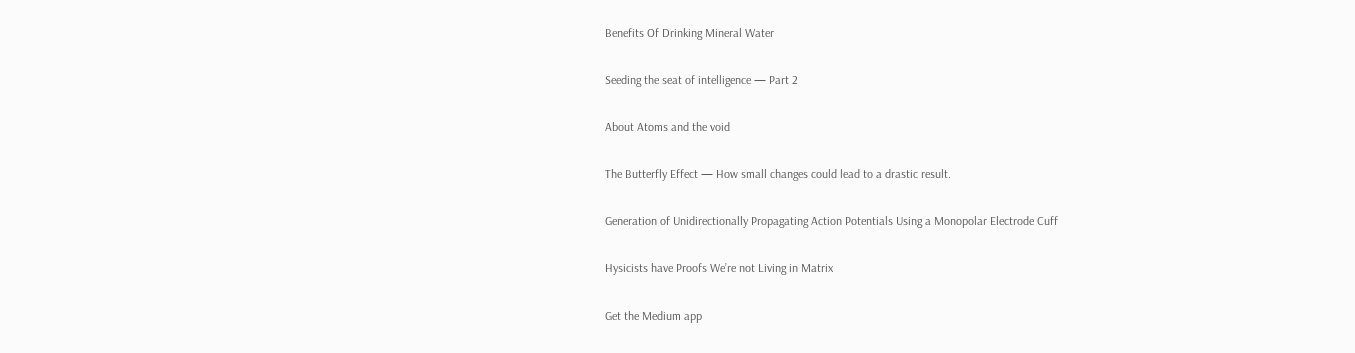Benefits Of Drinking Mineral Water

Seeding the seat of intelligence — Part 2

About Atoms and the void

The Butterfly Effect — How small changes could lead to a drastic result.

Generation of Unidirectionally Propagating Action Potentials Using a Monopolar Electrode Cuff

Hysicists have Proofs We’re not Living in Matrix

Get the Medium app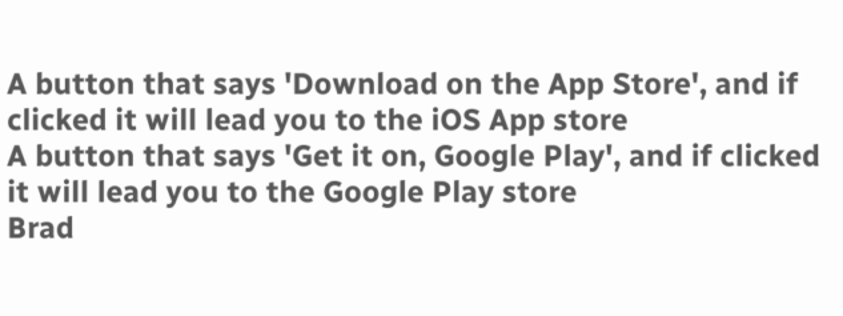A button that says 'Download on the App Store', and if clicked it will lead you to the iOS App store
A button that says 'Get it on, Google Play', and if clicked it will lead you to the Google Play store
Brad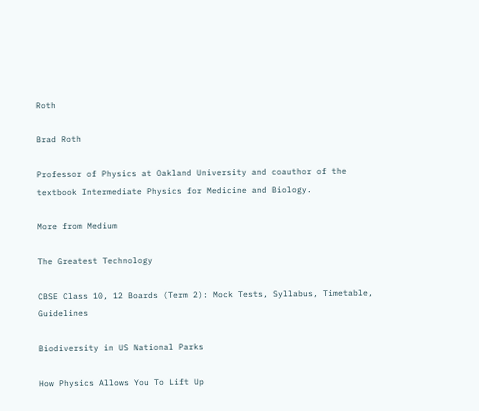Roth

Brad Roth

Professor of Physics at Oakland University and coauthor of the textbook Intermediate Physics for Medicine and Biology.

More from Medium

The Greatest Technology

CBSE Class 10, 12 Boards (Term 2): Mock Tests, Syllabus, Timetable, Guidelines

Biodiversity in US National Parks

How Physics Allows You To Lift Up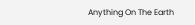Anything On The Earth